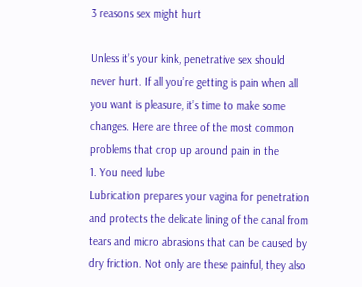3 reasons sex might hurt

Unless it’s your kink, penetrative sex should
never hurt. If all you’re getting is pain when all
you want is pleasure, it’s time to make some
changes. Here are three of the most common
problems that crop up around pain in the
1. You need lube
Lubrication prepares your vagina for penetration
and protects the delicate lining of the canal from
tears and micro abrasions that can be caused by
dry friction. Not only are these painful, they also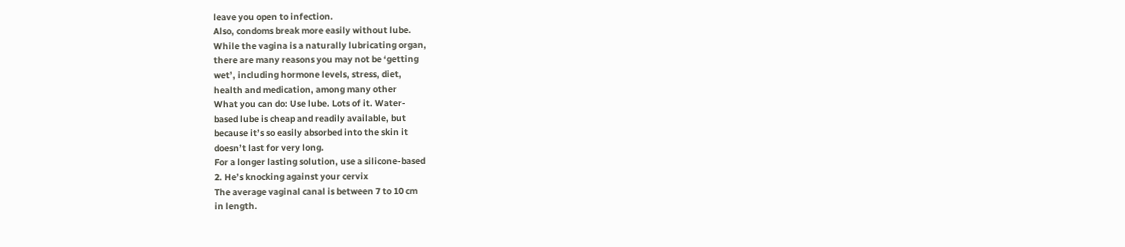leave you open to infection.
Also, condoms break more easily without lube.
While the vagina is a naturally lubricating organ,
there are many reasons you may not be ‘getting
wet’, including hormone levels, stress, diet,
health and medication, among many other
What you can do: Use lube. Lots of it. Water-
based lube is cheap and readily available, but
because it’s so easily absorbed into the skin it
doesn’t last for very long.
For a longer lasting solution, use a silicone-based
2. He’s knocking against your cervix
The average vaginal canal is between 7 to 10 cm
in length.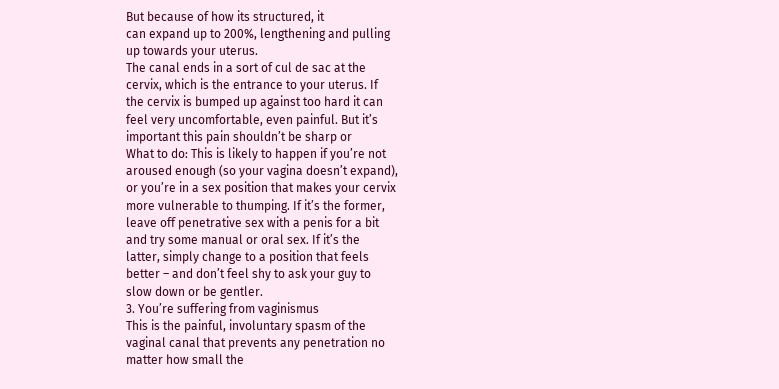But because of how its structured, it
can expand up to 200%, lengthening and pulling
up towards your uterus.
The canal ends in a sort of cul de sac at the
cervix, which is the entrance to your uterus. If
the cervix is bumped up against too hard it can
feel very uncomfortable, even painful. But it’s
important this pain shouldn’t be sharp or
What to do: This is likely to happen if you’re not
aroused enough (so your vagina doesn’t expand),
or you’re in a sex position that makes your cervix
more vulnerable to thumping. If it’s the former,
leave off penetrative sex with a penis for a bit
and try some manual or oral sex. If it’s the
latter, simply change to a position that feels
better – and don’t feel shy to ask your guy to
slow down or be gentler.
3. You’re suffering from vaginismus
This is the painful, involuntary spasm of the
vaginal canal that prevents any penetration no
matter how small the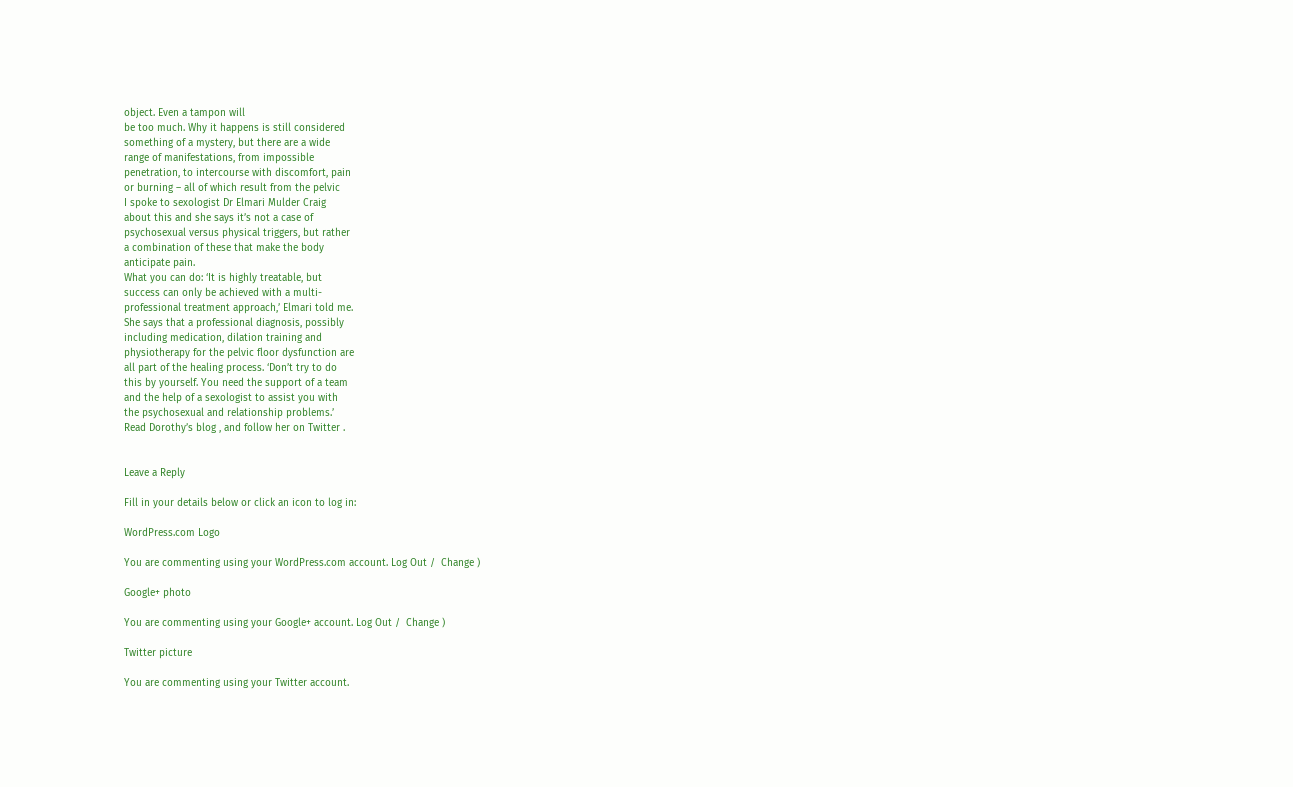object. Even a tampon will
be too much. Why it happens is still considered
something of a mystery, but there are a wide
range of manifestations, from impossible
penetration, to intercourse with discomfort, pain
or burning – all of which result from the pelvic
I spoke to sexologist Dr Elmari Mulder Craig
about this and she says it’s not a case of
psychosexual versus physical triggers, but rather
a combination of these that make the body
anticipate pain.
What you can do: ‘It is highly treatable, but
success can only be achieved with a multi-
professional treatment approach,’ Elmari told me.
She says that a professional diagnosis, possibly
including medication, dilation training and
physiotherapy for the pelvic floor dysfunction are
all part of the healing process. ‘Don’t try to do
this by yourself. You need the support of a team
and the help of a sexologist to assist you with
the psychosexual and relationship problems.’
Read Dorothy’s blog , and follow her on Twitter .


Leave a Reply

Fill in your details below or click an icon to log in:

WordPress.com Logo

You are commenting using your WordPress.com account. Log Out /  Change )

Google+ photo

You are commenting using your Google+ account. Log Out /  Change )

Twitter picture

You are commenting using your Twitter account.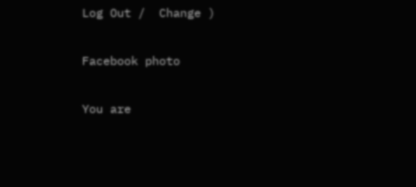Log Out /  Change )

Facebook photo

You are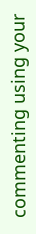commenting using your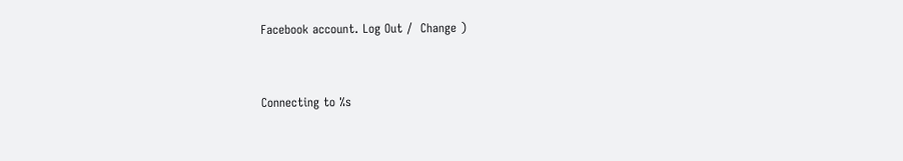Facebook account. Log Out /  Change )


Connecting to %s